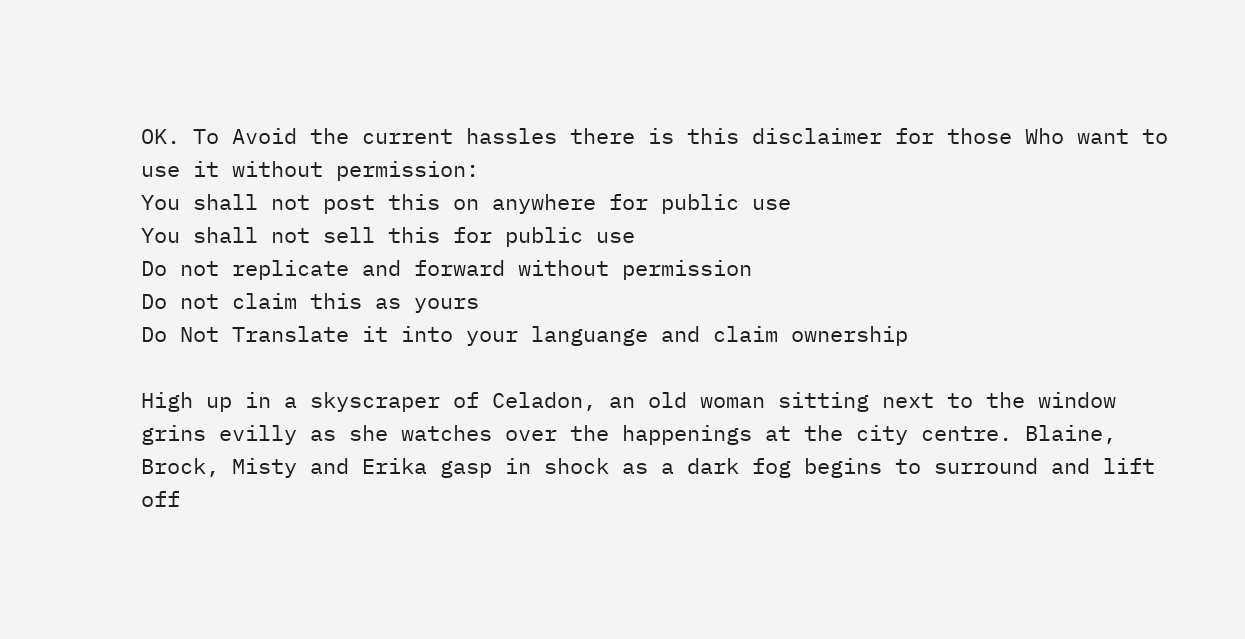OK. To Avoid the current hassles there is this disclaimer for those Who want to use it without permission:
You shall not post this on anywhere for public use
You shall not sell this for public use
Do not replicate and forward without permission
Do not claim this as yours
Do Not Translate it into your languange and claim ownership

High up in a skyscraper of Celadon, an old woman sitting next to the window grins evilly as she watches over the happenings at the city centre. Blaine, Brock, Misty and Erika gasp in shock as a dark fog begins to surround and lift off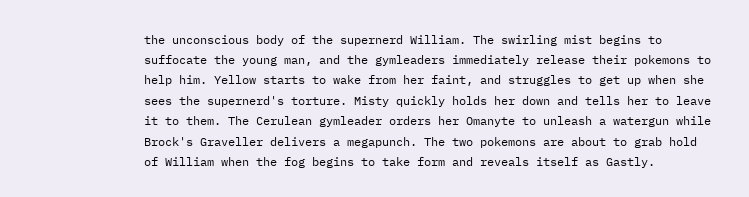the unconscious body of the supernerd William. The swirling mist begins to suffocate the young man, and the gymleaders immediately release their pokemons to help him. Yellow starts to wake from her faint, and struggles to get up when she sees the supernerd's torture. Misty quickly holds her down and tells her to leave it to them. The Cerulean gymleader orders her Omanyte to unleash a watergun while Brock's Graveller delivers a megapunch. The two pokemons are about to grab hold of William when the fog begins to take form and reveals itself as Gastly.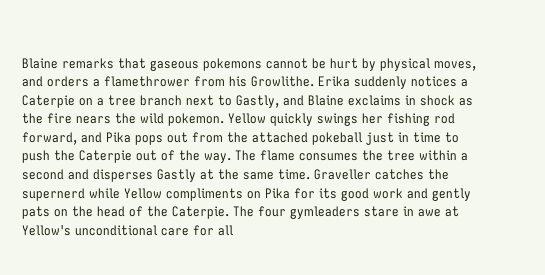Blaine remarks that gaseous pokemons cannot be hurt by physical moves, and orders a flamethrower from his Growlithe. Erika suddenly notices a Caterpie on a tree branch next to Gastly, and Blaine exclaims in shock as the fire nears the wild pokemon. Yellow quickly swings her fishing rod forward, and Pika pops out from the attached pokeball just in time to push the Caterpie out of the way. The flame consumes the tree within a second and disperses Gastly at the same time. Graveller catches the supernerd while Yellow compliments on Pika for its good work and gently pats on the head of the Caterpie. The four gymleaders stare in awe at Yellow's unconditional care for all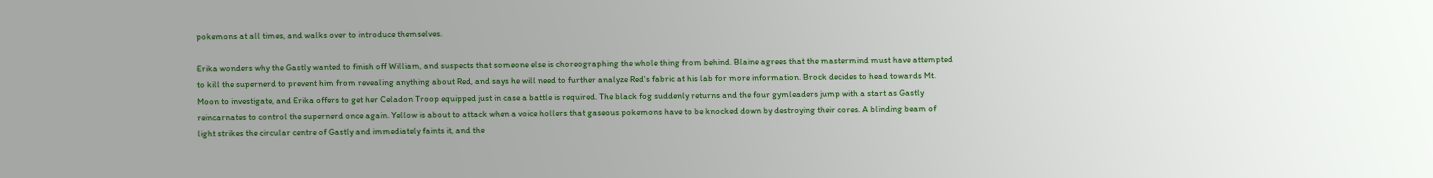pokemons at all times, and walks over to introduce themselves.

Erika wonders why the Gastly wanted to finish off William, and suspects that someone else is choreographing the whole thing from behind. Blaine agrees that the mastermind must have attempted to kill the supernerd to prevent him from revealing anything about Red, and says he will need to further analyze Red's fabric at his lab for more information. Brock decides to head towards Mt. Moon to investigate, and Erika offers to get her Celadon Troop equipped just in case a battle is required. The black fog suddenly returns and the four gymleaders jump with a start as Gastly reincarnates to control the supernerd once again. Yellow is about to attack when a voice hollers that gaseous pokemons have to be knocked down by destroying their cores. A blinding beam of light strikes the circular centre of Gastly and immediately faints it, and the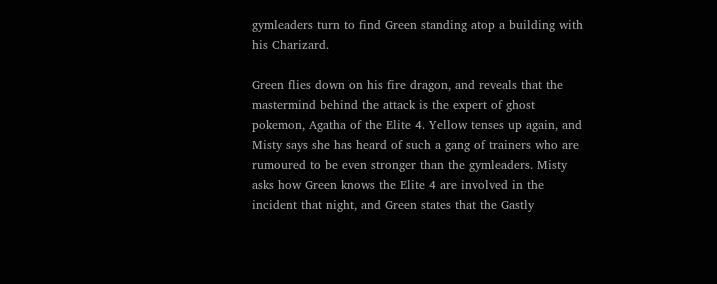gymleaders turn to find Green standing atop a building with his Charizard.

Green flies down on his fire dragon, and reveals that the mastermind behind the attack is the expert of ghost pokemon, Agatha of the Elite 4. Yellow tenses up again, and Misty says she has heard of such a gang of trainers who are rumoured to be even stronger than the gymleaders. Misty asks how Green knows the Elite 4 are involved in the incident that night, and Green states that the Gastly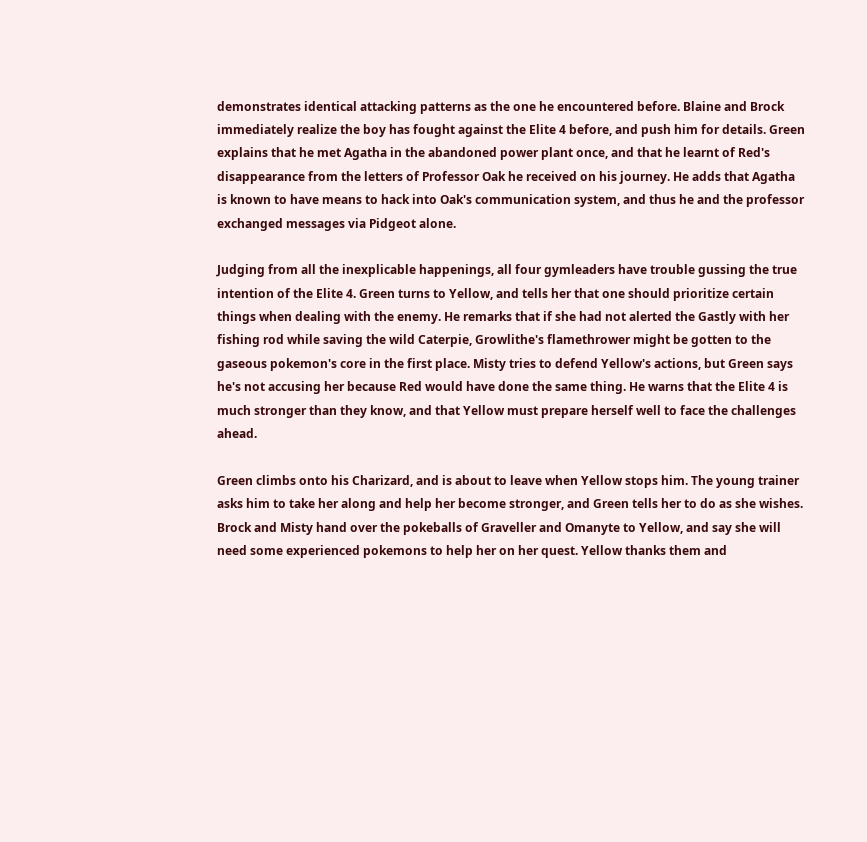demonstrates identical attacking patterns as the one he encountered before. Blaine and Brock immediately realize the boy has fought against the Elite 4 before, and push him for details. Green explains that he met Agatha in the abandoned power plant once, and that he learnt of Red's disappearance from the letters of Professor Oak he received on his journey. He adds that Agatha is known to have means to hack into Oak's communication system, and thus he and the professor exchanged messages via Pidgeot alone.

Judging from all the inexplicable happenings, all four gymleaders have trouble gussing the true intention of the Elite 4. Green turns to Yellow, and tells her that one should prioritize certain things when dealing with the enemy. He remarks that if she had not alerted the Gastly with her fishing rod while saving the wild Caterpie, Growlithe's flamethrower might be gotten to the gaseous pokemon's core in the first place. Misty tries to defend Yellow's actions, but Green says he's not accusing her because Red would have done the same thing. He warns that the Elite 4 is much stronger than they know, and that Yellow must prepare herself well to face the challenges ahead.

Green climbs onto his Charizard, and is about to leave when Yellow stops him. The young trainer asks him to take her along and help her become stronger, and Green tells her to do as she wishes. Brock and Misty hand over the pokeballs of Graveller and Omanyte to Yellow, and say she will need some experienced pokemons to help her on her quest. Yellow thanks them and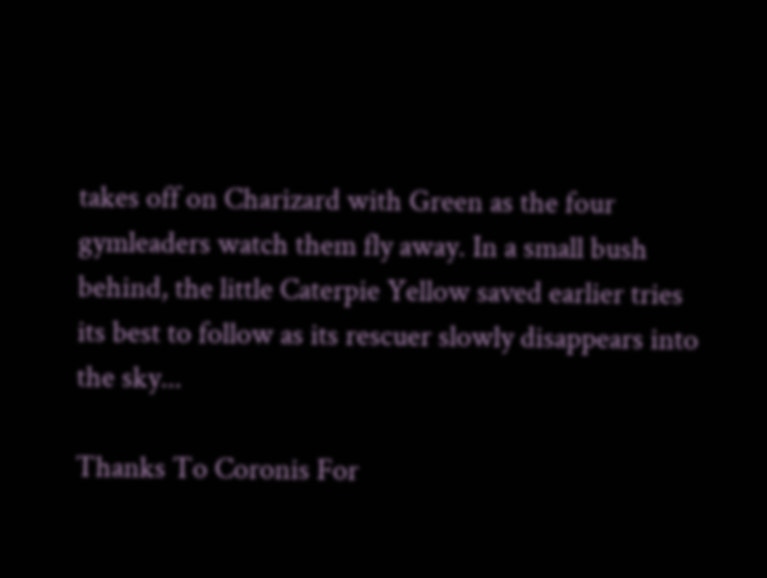takes off on Charizard with Green as the four gymleaders watch them fly away. In a small bush behind, the little Caterpie Yellow saved earlier tries its best to follow as its rescuer slowly disappears into the sky...

Thanks To Coronis For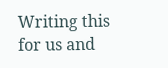Writing this for us and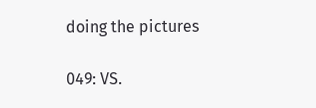doing the pictures

049: VS.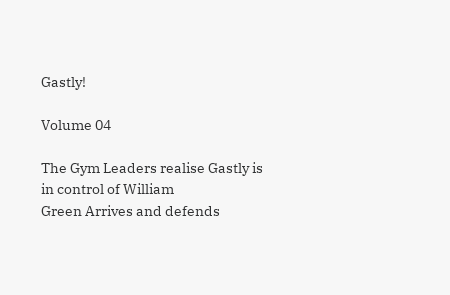Gastly!

Volume 04

The Gym Leaders realise Gastly is in control of William
Green Arrives and defends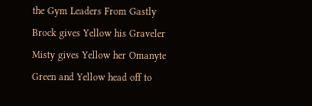the Gym Leaders From Gastly
Brock gives Yellow his Graveler
Misty gives Yellow her Omanyte
Green and Yellow head off to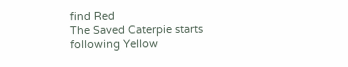find Red
The Saved Caterpie starts following Yellow